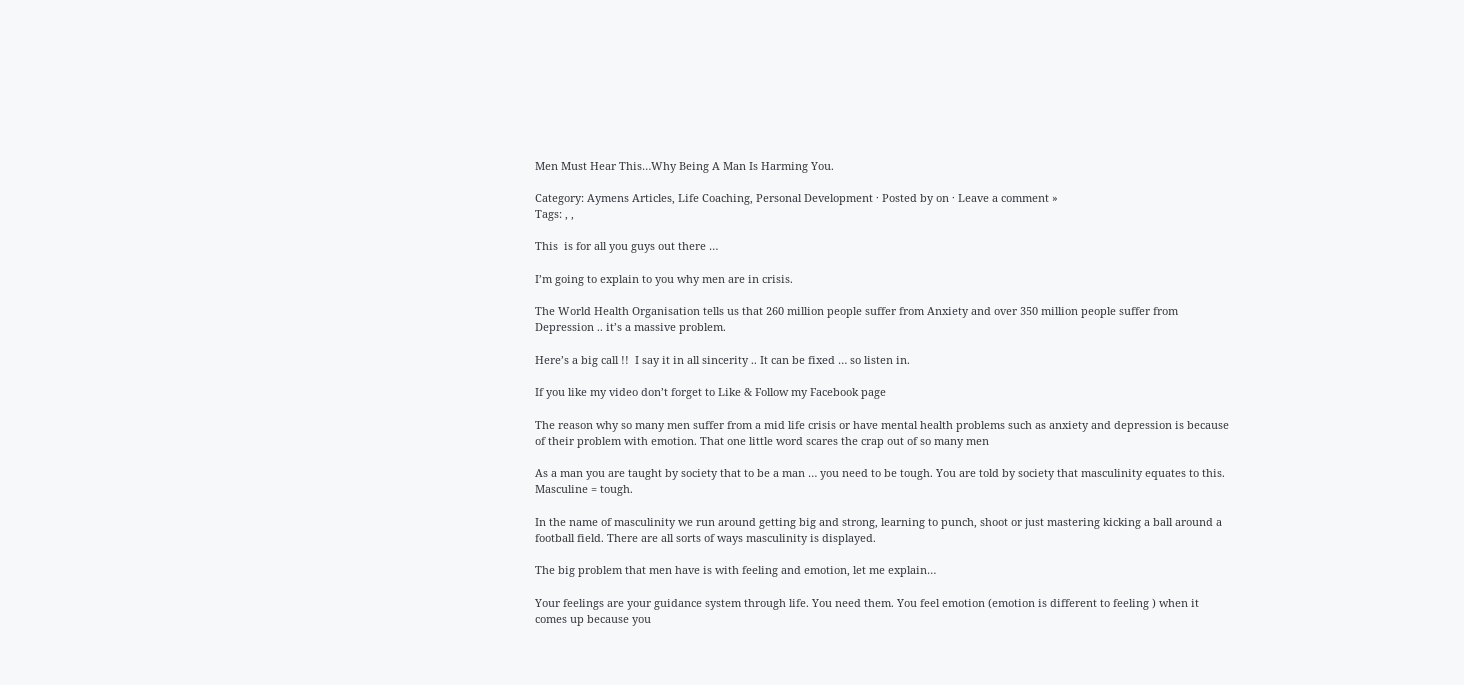Men Must Hear This…Why Being A Man Is Harming You.

Category: Aymens Articles, Life Coaching, Personal Development · Posted by on · Leave a comment »
Tags: , ,

This  is for all you guys out there …

I’m going to explain to you why men are in crisis.

The World Health Organisation tells us that 260 million people suffer from Anxiety and over 350 million people suffer from Depression .. it’s a massive problem.

Here’s a big call !!  I say it in all sincerity .. It can be fixed … so listen in.

If you like my video don’t forget to Like & Follow my Facebook page

The reason why so many men suffer from a mid life crisis or have mental health problems such as anxiety and depression is because of their problem with emotion. That one little word scares the crap out of so many men

As a man you are taught by society that to be a man … you need to be tough. You are told by society that masculinity equates to this.
Masculine = tough.

In the name of masculinity we run around getting big and strong, learning to punch, shoot or just mastering kicking a ball around a football field. There are all sorts of ways masculinity is displayed.

The big problem that men have is with feeling and emotion, let me explain…

Your feelings are your guidance system through life. You need them. You feel emotion (emotion is different to feeling ) when it comes up because you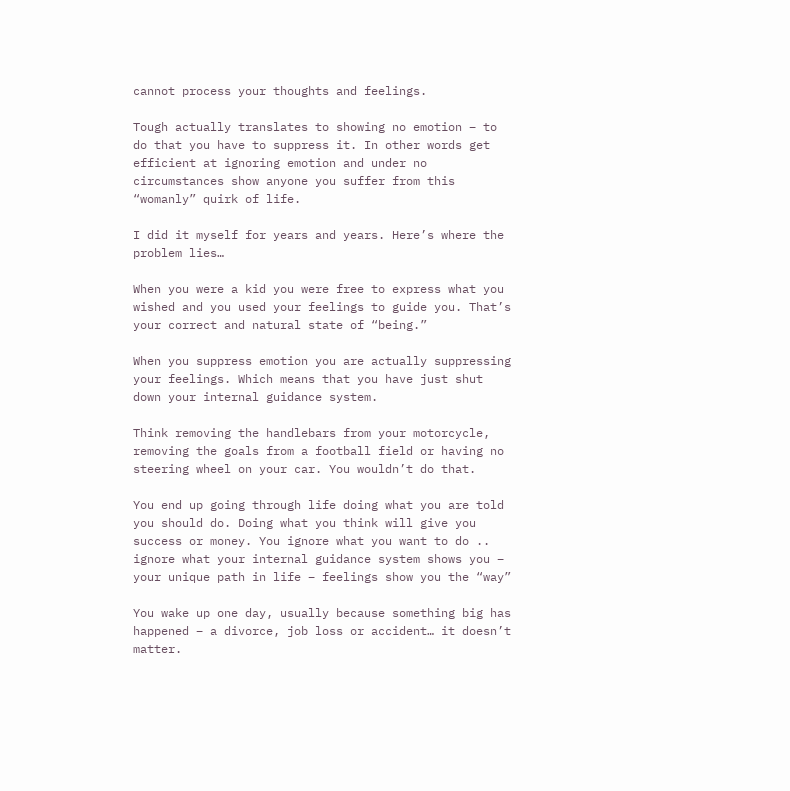cannot process your thoughts and feelings.

Tough actually translates to showing no emotion – to do that you have to suppress it. In other words get efficient at ignoring emotion and under no circumstances show anyone you suffer from this “womanly” quirk of life.

I did it myself for years and years. Here’s where the problem lies…

When you were a kid you were free to express what you wished and you used your feelings to guide you. That’s your correct and natural state of “being.”

When you suppress emotion you are actually suppressing your feelings. Which means that you have just shut down your internal guidance system.

Think removing the handlebars from your motorcycle, removing the goals from a football field or having no steering wheel on your car. You wouldn’t do that.

You end up going through life doing what you are told you should do. Doing what you think will give you success or money. You ignore what you want to do .. ignore what your internal guidance system shows you – your unique path in life – feelings show you the “way”

You wake up one day, usually because something big has happened – a divorce, job loss or accident… it doesn’t matter.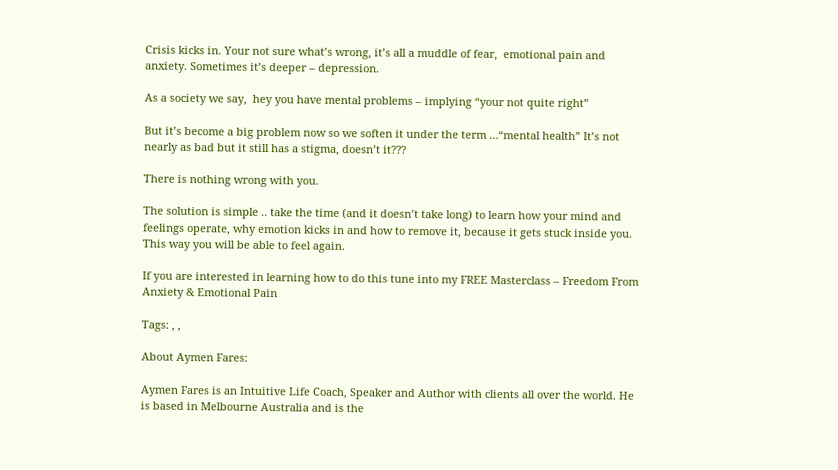Crisis kicks in. Your not sure what’s wrong, it’s all a muddle of fear,  emotional pain and anxiety. Sometimes it’s deeper – depression.

As a society we say,  hey you have mental problems – implying “your not quite right”

But it’s become a big problem now so we soften it under the term …“mental health” It’s not nearly as bad but it still has a stigma, doesn’t it???

There is nothing wrong with you.

The solution is simple .. take the time (and it doesn’t take long) to learn how your mind and feelings operate, why emotion kicks in and how to remove it, because it gets stuck inside you. This way you will be able to feel again.

If you are interested in learning how to do this tune into my FREE Masterclass – Freedom From Anxiety & Emotional Pain

Tags: , ,

About Aymen Fares:

Aymen Fares is an Intuitive Life Coach, Speaker and Author with clients all over the world. He is based in Melbourne Australia and is the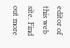editor of this web site. Find out more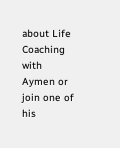about Life Coaching with Aymen or join one of his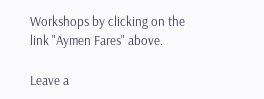Workshops by clicking on the link "Aymen Fares" above.

Leave a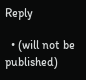Reply

  • (will not be published)